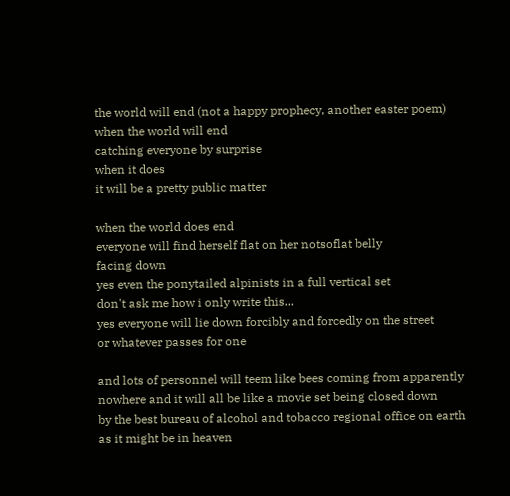the world will end (not a happy prophecy, another easter poem)
when the world will end
catching everyone by surprise
when it does
it will be a pretty public matter

when the world does end
everyone will find herself flat on her notsoflat belly
facing down
yes even the ponytailed alpinists in a full vertical set
don't ask me how i only write this...
yes everyone will lie down forcibly and forcedly on the street
or whatever passes for one

and lots of personnel will teem like bees coming from apparently
nowhere and it will all be like a movie set being closed down
by the best bureau of alcohol and tobacco regional office on earth
as it might be in heaven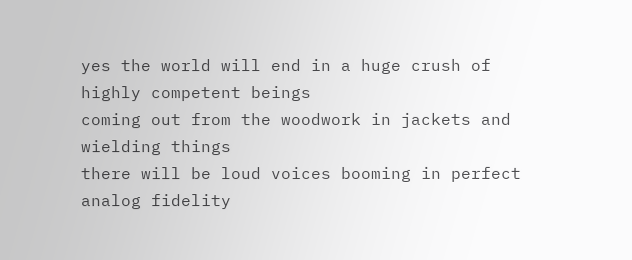yes the world will end in a huge crush of highly competent beings
coming out from the woodwork in jackets and wielding things
there will be loud voices booming in perfect analog fidelity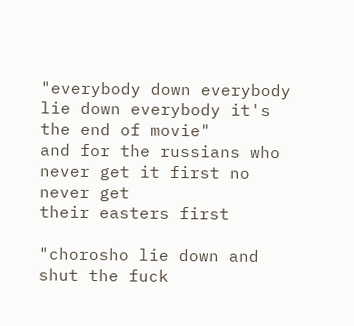"everybody down everybody lie down everybody it's the end of movie"
and for the russians who never get it first no never get
their easters first

"chorosho lie down and shut the fuck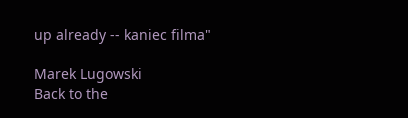up already -- kaniec filma"

Marek Lugowski
Back to the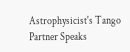Astrophysicist's Tango Partner Speaks